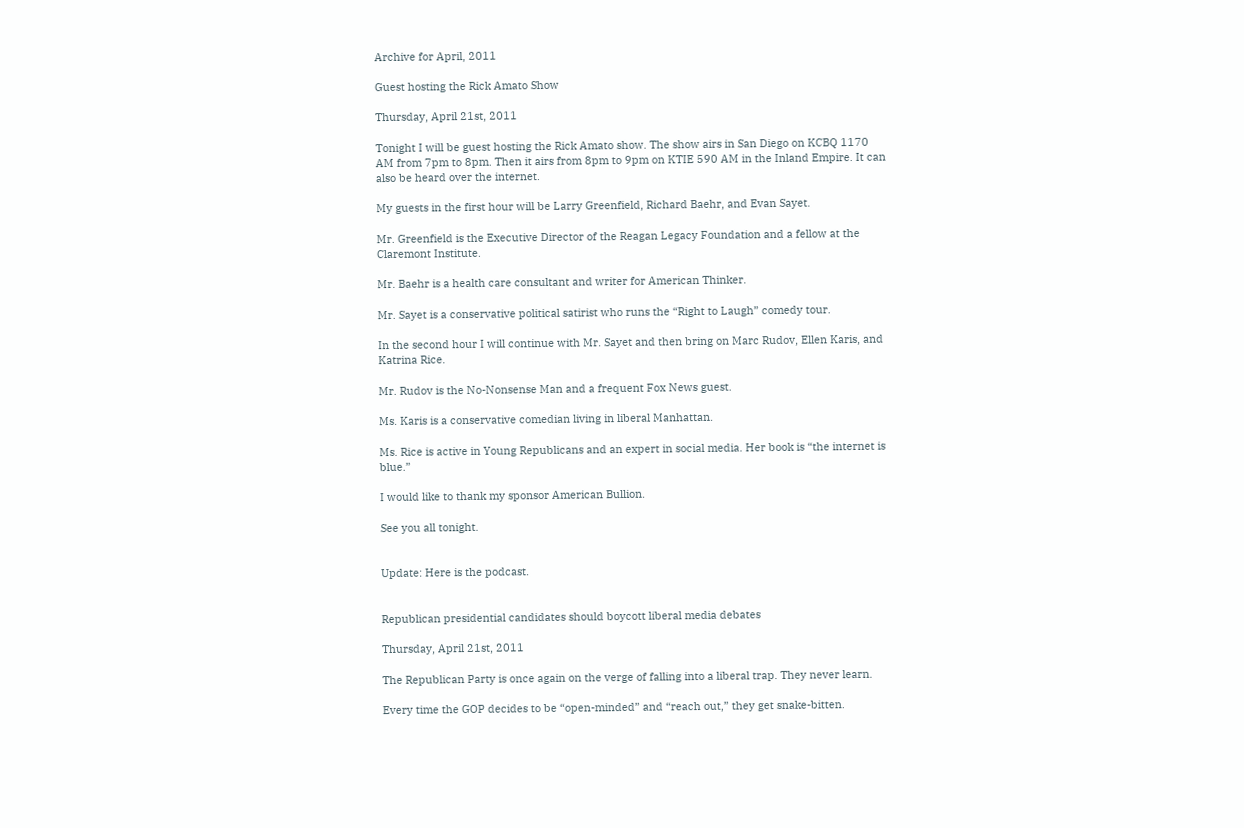Archive for April, 2011

Guest hosting the Rick Amato Show

Thursday, April 21st, 2011

Tonight I will be guest hosting the Rick Amato show. The show airs in San Diego on KCBQ 1170 AM from 7pm to 8pm. Then it airs from 8pm to 9pm on KTIE 590 AM in the Inland Empire. It can also be heard over the internet.

My guests in the first hour will be Larry Greenfield, Richard Baehr, and Evan Sayet.

Mr. Greenfield is the Executive Director of the Reagan Legacy Foundation and a fellow at the Claremont Institute.

Mr. Baehr is a health care consultant and writer for American Thinker.

Mr. Sayet is a conservative political satirist who runs the “Right to Laugh” comedy tour.

In the second hour I will continue with Mr. Sayet and then bring on Marc Rudov, Ellen Karis, and Katrina Rice.

Mr. Rudov is the No-Nonsense Man and a frequent Fox News guest.

Ms. Karis is a conservative comedian living in liberal Manhattan.

Ms. Rice is active in Young Republicans and an expert in social media. Her book is “the internet is blue.”

I would like to thank my sponsor American Bullion.

See you all tonight.


Update: Here is the podcast.


Republican presidential candidates should boycott liberal media debates

Thursday, April 21st, 2011

The Republican Party is once again on the verge of falling into a liberal trap. They never learn.

Every time the GOP decides to be “open-minded” and “reach out,” they get snake-bitten.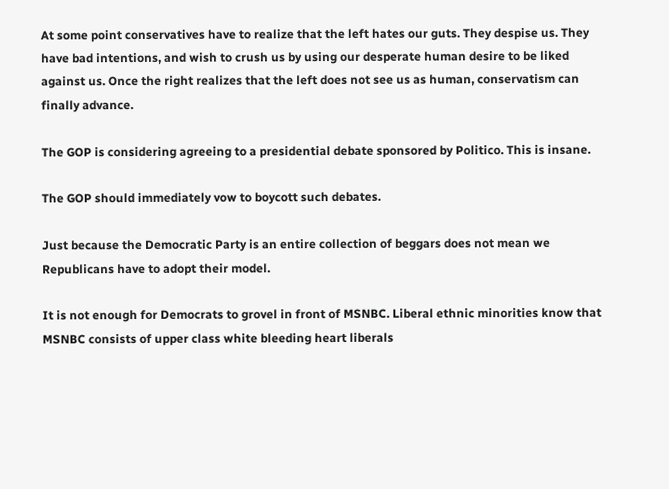At some point conservatives have to realize that the left hates our guts. They despise us. They have bad intentions, and wish to crush us by using our desperate human desire to be liked against us. Once the right realizes that the left does not see us as human, conservatism can finally advance.

The GOP is considering agreeing to a presidential debate sponsored by Politico. This is insane.

The GOP should immediately vow to boycott such debates.

Just because the Democratic Party is an entire collection of beggars does not mean we Republicans have to adopt their model.

It is not enough for Democrats to grovel in front of MSNBC. Liberal ethnic minorities know that MSNBC consists of upper class white bleeding heart liberals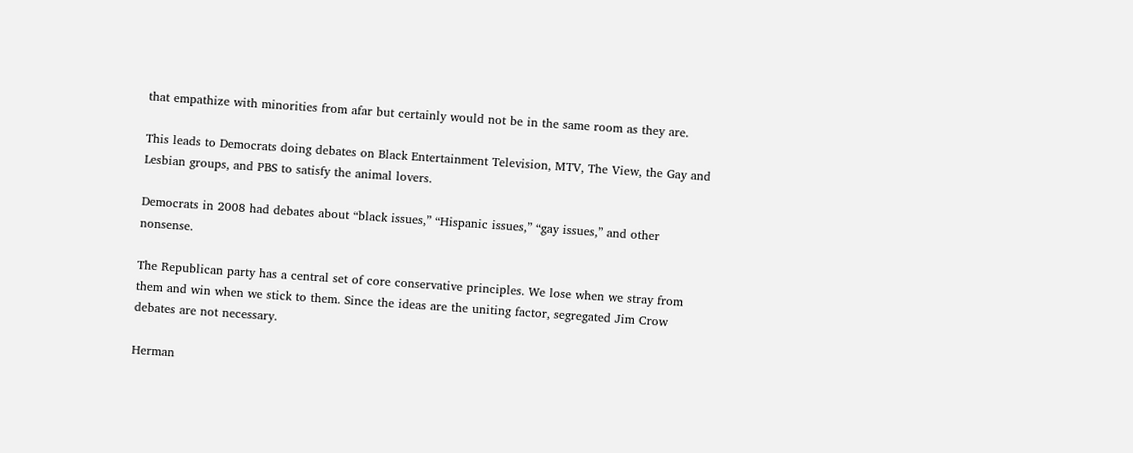that empathize with minorities from afar but certainly would not be in the same room as they are.

This leads to Democrats doing debates on Black Entertainment Television, MTV, The View, the Gay and Lesbian groups, and PBS to satisfy the animal lovers.

Democrats in 2008 had debates about “black issues,” “Hispanic issues,” “gay issues,” and other nonsense.

The Republican party has a central set of core conservative principles. We lose when we stray from them and win when we stick to them. Since the ideas are the uniting factor, segregated Jim Crow debates are not necessary.

Herman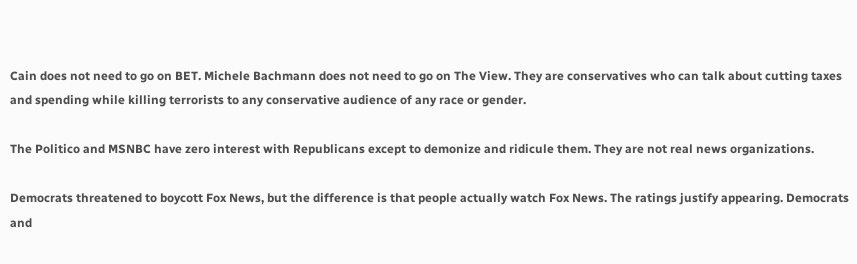Cain does not need to go on BET. Michele Bachmann does not need to go on The View. They are conservatives who can talk about cutting taxes and spending while killing terrorists to any conservative audience of any race or gender.

The Politico and MSNBC have zero interest with Republicans except to demonize and ridicule them. They are not real news organizations.

Democrats threatened to boycott Fox News, but the difference is that people actually watch Fox News. The ratings justify appearing. Democrats and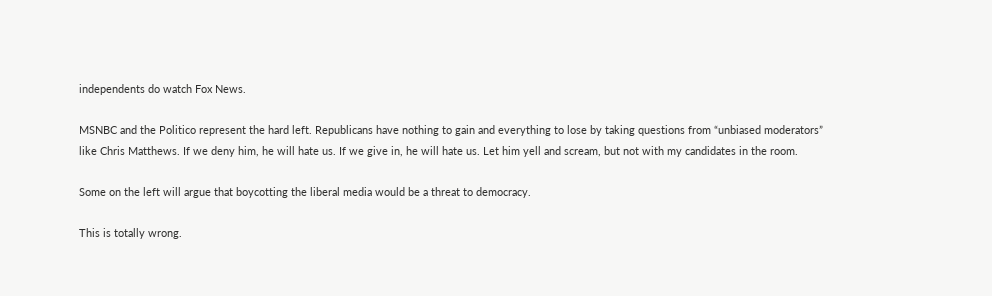independents do watch Fox News.

MSNBC and the Politico represent the hard left. Republicans have nothing to gain and everything to lose by taking questions from “unbiased moderators” like Chris Matthews. If we deny him, he will hate us. If we give in, he will hate us. Let him yell and scream, but not with my candidates in the room.

Some on the left will argue that boycotting the liberal media would be a threat to democracy.

This is totally wrong.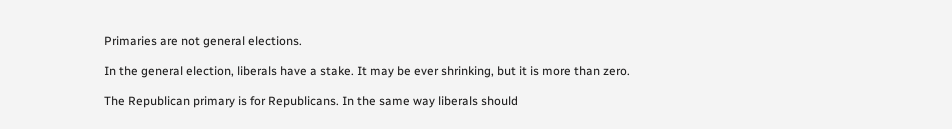Primaries are not general elections.

In the general election, liberals have a stake. It may be ever shrinking, but it is more than zero.

The Republican primary is for Republicans. In the same way liberals should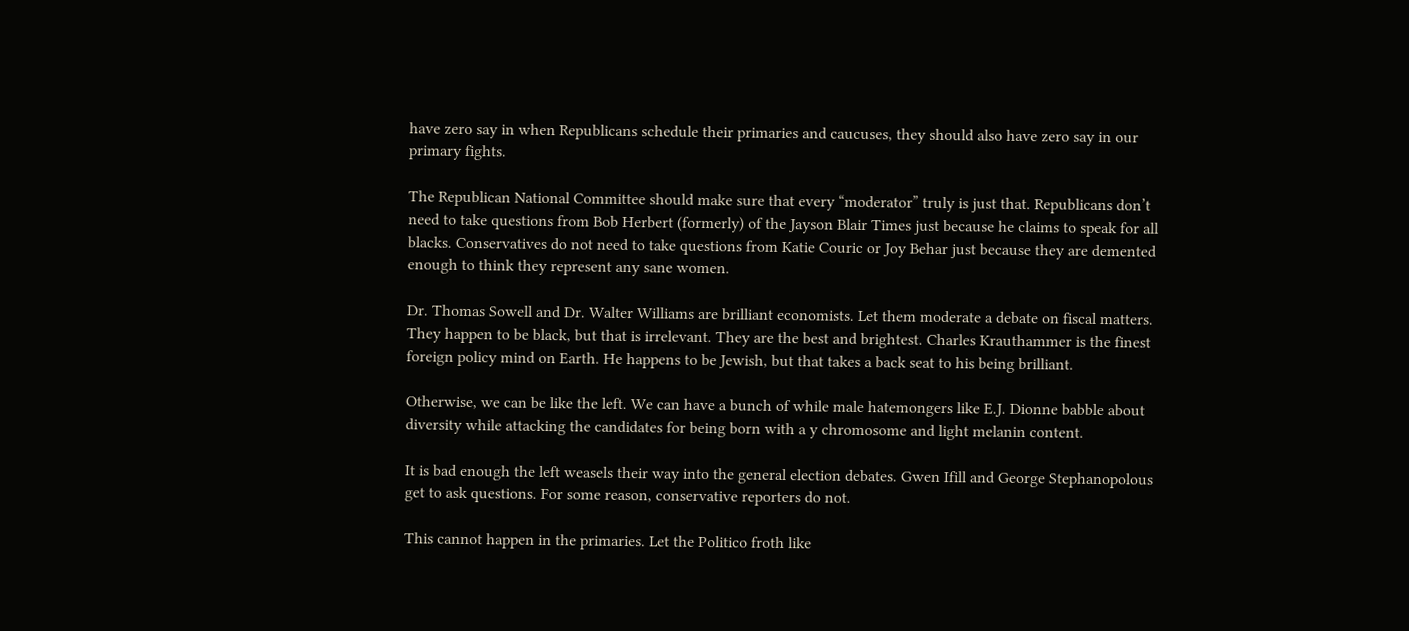have zero say in when Republicans schedule their primaries and caucuses, they should also have zero say in our primary fights.

The Republican National Committee should make sure that every “moderator” truly is just that. Republicans don’t need to take questions from Bob Herbert (formerly) of the Jayson Blair Times just because he claims to speak for all blacks. Conservatives do not need to take questions from Katie Couric or Joy Behar just because they are demented enough to think they represent any sane women.

Dr. Thomas Sowell and Dr. Walter Williams are brilliant economists. Let them moderate a debate on fiscal matters. They happen to be black, but that is irrelevant. They are the best and brightest. Charles Krauthammer is the finest foreign policy mind on Earth. He happens to be Jewish, but that takes a back seat to his being brilliant.

Otherwise, we can be like the left. We can have a bunch of while male hatemongers like E.J. Dionne babble about diversity while attacking the candidates for being born with a y chromosome and light melanin content.

It is bad enough the left weasels their way into the general election debates. Gwen Ifill and George Stephanopolous get to ask questions. For some reason, conservative reporters do not.

This cannot happen in the primaries. Let the Politico froth like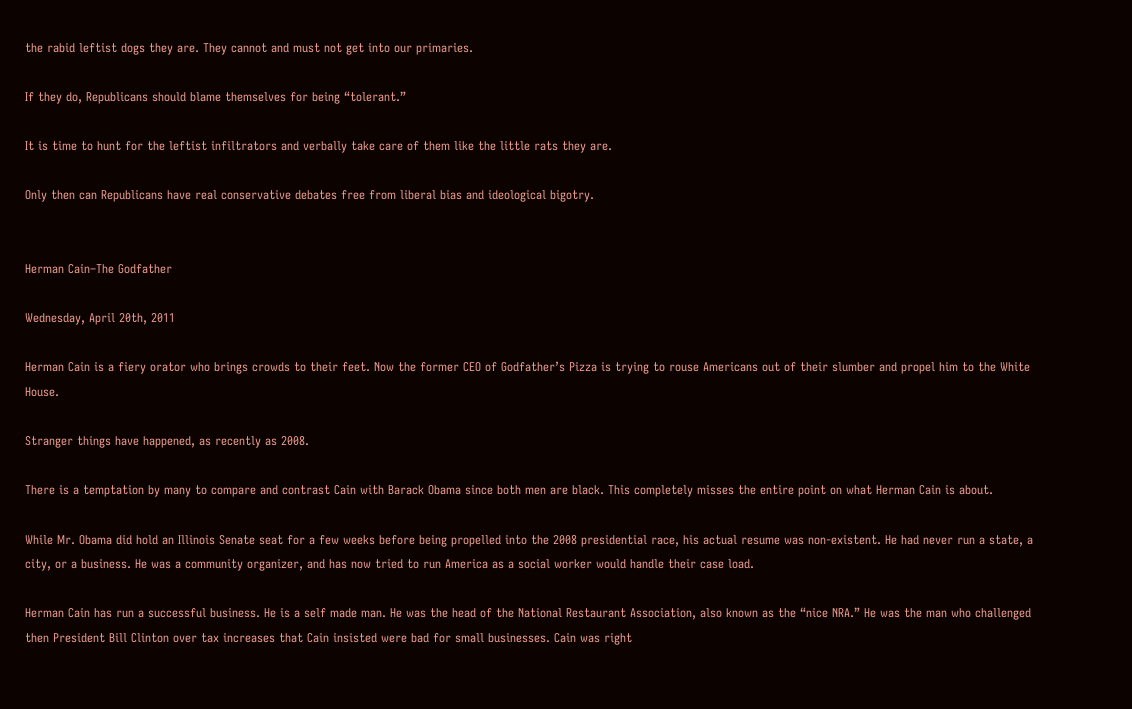the rabid leftist dogs they are. They cannot and must not get into our primaries.

If they do, Republicans should blame themselves for being “tolerant.”

It is time to hunt for the leftist infiltrators and verbally take care of them like the little rats they are.

Only then can Republicans have real conservative debates free from liberal bias and ideological bigotry.


Herman Cain–The Godfather

Wednesday, April 20th, 2011

Herman Cain is a fiery orator who brings crowds to their feet. Now the former CEO of Godfather’s Pizza is trying to rouse Americans out of their slumber and propel him to the White House.

Stranger things have happened, as recently as 2008.

There is a temptation by many to compare and contrast Cain with Barack Obama since both men are black. This completely misses the entire point on what Herman Cain is about.

While Mr. Obama did hold an Illinois Senate seat for a few weeks before being propelled into the 2008 presidential race, his actual resume was non-existent. He had never run a state, a city, or a business. He was a community organizer, and has now tried to run America as a social worker would handle their case load.

Herman Cain has run a successful business. He is a self made man. He was the head of the National Restaurant Association, also known as the “nice NRA.” He was the man who challenged then President Bill Clinton over tax increases that Cain insisted were bad for small businesses. Cain was right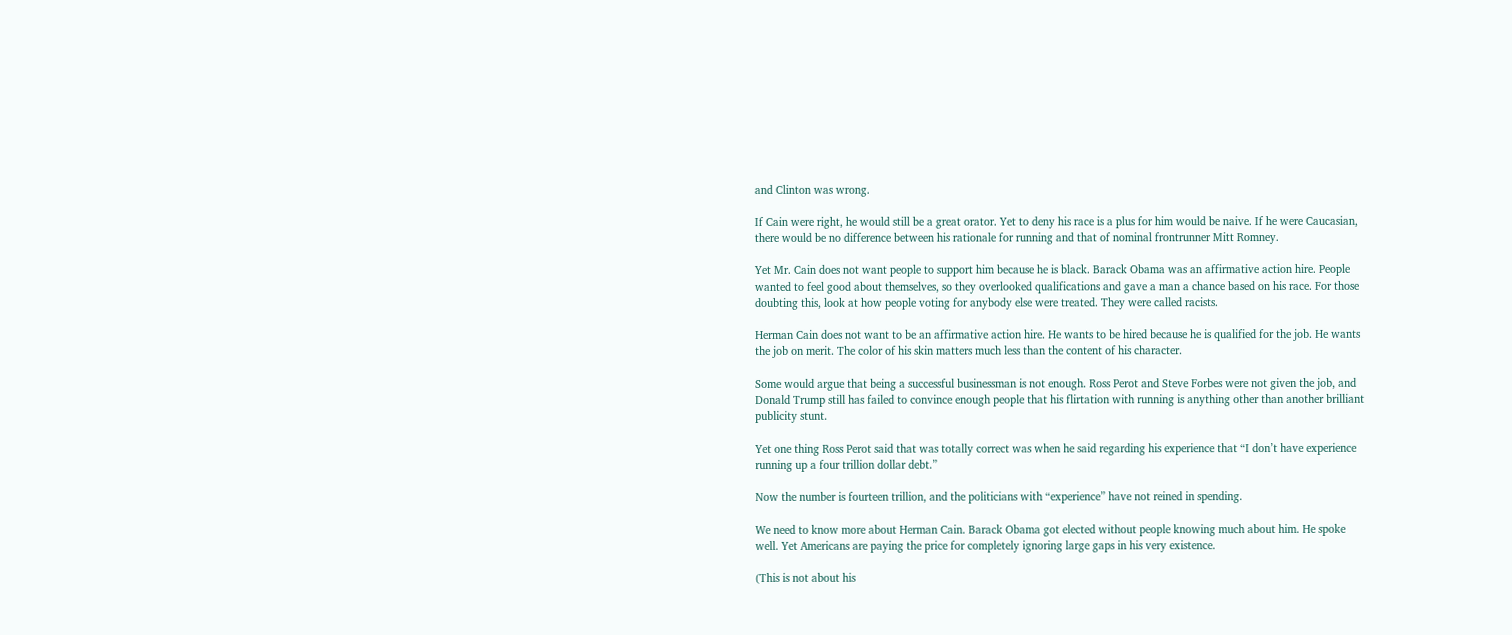and Clinton was wrong.

If Cain were right, he would still be a great orator. Yet to deny his race is a plus for him would be naive. If he were Caucasian, there would be no difference between his rationale for running and that of nominal frontrunner Mitt Romney.

Yet Mr. Cain does not want people to support him because he is black. Barack Obama was an affirmative action hire. People wanted to feel good about themselves, so they overlooked qualifications and gave a man a chance based on his race. For those doubting this, look at how people voting for anybody else were treated. They were called racists.

Herman Cain does not want to be an affirmative action hire. He wants to be hired because he is qualified for the job. He wants the job on merit. The color of his skin matters much less than the content of his character.

Some would argue that being a successful businessman is not enough. Ross Perot and Steve Forbes were not given the job, and Donald Trump still has failed to convince enough people that his flirtation with running is anything other than another brilliant publicity stunt.

Yet one thing Ross Perot said that was totally correct was when he said regarding his experience that “I don’t have experience running up a four trillion dollar debt.”

Now the number is fourteen trillion, and the politicians with “experience” have not reined in spending.

We need to know more about Herman Cain. Barack Obama got elected without people knowing much about him. He spoke well. Yet Americans are paying the price for completely ignoring large gaps in his very existence.

(This is not about his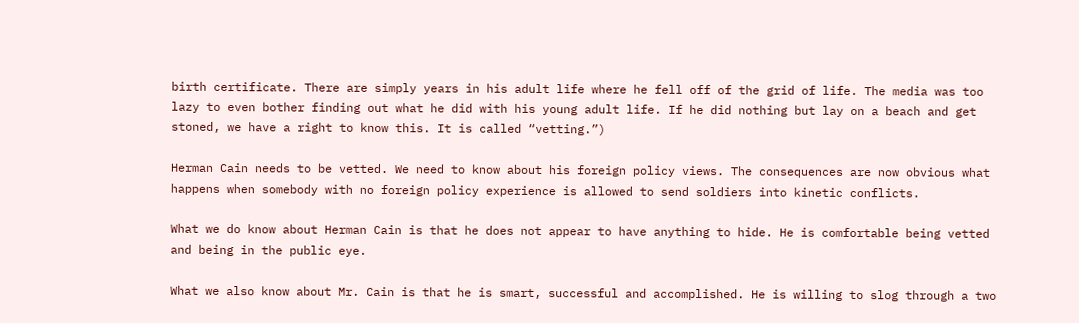birth certificate. There are simply years in his adult life where he fell off of the grid of life. The media was too lazy to even bother finding out what he did with his young adult life. If he did nothing but lay on a beach and get stoned, we have a right to know this. It is called “vetting.”)

Herman Cain needs to be vetted. We need to know about his foreign policy views. The consequences are now obvious what happens when somebody with no foreign policy experience is allowed to send soldiers into kinetic conflicts.

What we do know about Herman Cain is that he does not appear to have anything to hide. He is comfortable being vetted and being in the public eye.

What we also know about Mr. Cain is that he is smart, successful and accomplished. He is willing to slog through a two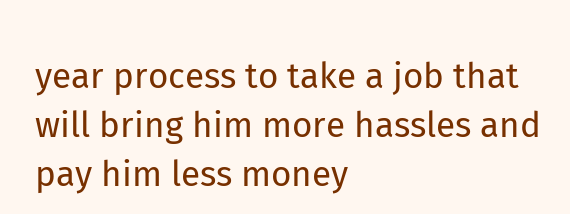year process to take a job that will bring him more hassles and pay him less money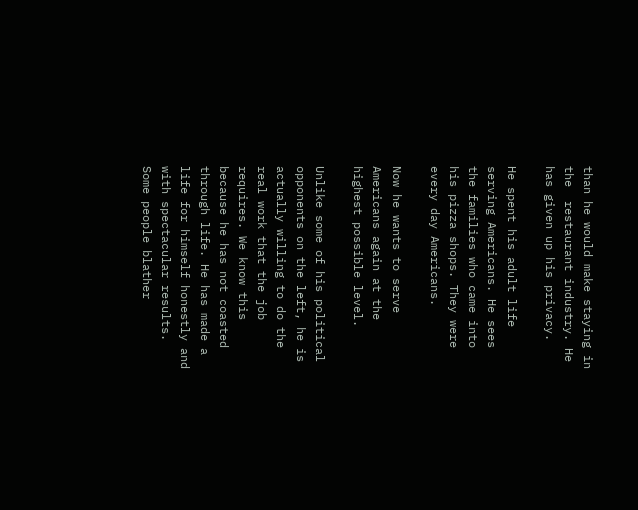than he would make staying in the  restaurant industry. He has given up his privacy.

He spent his adult life serving Americans. He sees the families who came into his pizza shops. They were every day Americans.

Now he wants to serve Americans again at the highest possible level.

Unlike some of his political opponents on the left, he is actually willing to do the real work that the job requires. We know this because he has not coasted through life. He has made a life for himself honestly and with spectacular results. Some people blather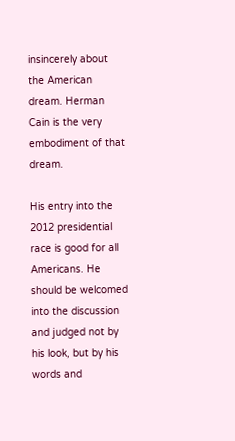insincerely about the American dream. Herman Cain is the very embodiment of that dream.

His entry into the 2012 presidential race is good for all Americans. He should be welcomed into the discussion and judged not by his look, but by his words and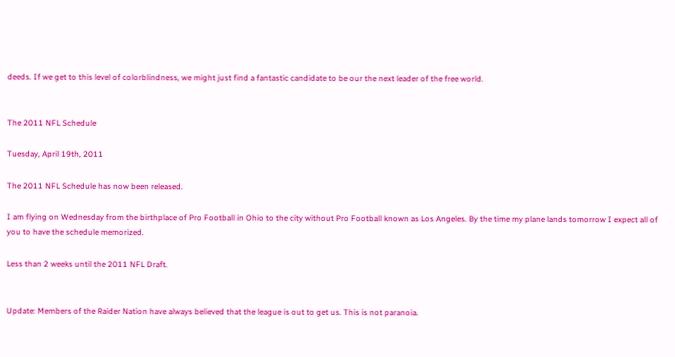deeds. If we get to this level of colorblindness, we might just find a fantastic candidate to be our the next leader of the free world.


The 2011 NFL Schedule

Tuesday, April 19th, 2011

The 2011 NFL Schedule has now been released.

I am flying on Wednesday from the birthplace of Pro Football in Ohio to the city without Pro Football known as Los Angeles. By the time my plane lands tomorrow I expect all of you to have the schedule memorized.

Less than 2 weeks until the 2011 NFL Draft.


Update: Members of the Raider Nation have always believed that the league is out to get us. This is not paranoia.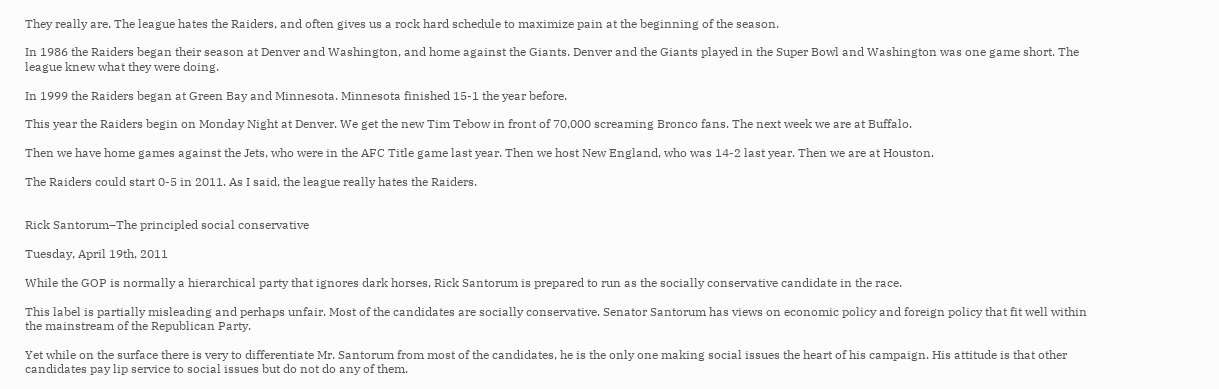They really are. The league hates the Raiders, and often gives us a rock hard schedule to maximize pain at the beginning of the season.

In 1986 the Raiders began their season at Denver and Washington, and home against the Giants. Denver and the Giants played in the Super Bowl and Washington was one game short. The league knew what they were doing.

In 1999 the Raiders began at Green Bay and Minnesota. Minnesota finished 15-1 the year before.

This year the Raiders begin on Monday Night at Denver. We get the new Tim Tebow in front of 70,000 screaming Bronco fans. The next week we are at Buffalo.

Then we have home games against the Jets, who were in the AFC Title game last year. Then we host New England, who was 14-2 last year. Then we are at Houston.

The Raiders could start 0-5 in 2011. As I said, the league really hates the Raiders.


Rick Santorum–The principled social conservative

Tuesday, April 19th, 2011

While the GOP is normally a hierarchical party that ignores dark horses, Rick Santorum is prepared to run as the socially conservative candidate in the race.

This label is partially misleading and perhaps unfair. Most of the candidates are socially conservative. Senator Santorum has views on economic policy and foreign policy that fit well within the mainstream of the Republican Party.

Yet while on the surface there is very to differentiate Mr. Santorum from most of the candidates, he is the only one making social issues the heart of his campaign. His attitude is that other candidates pay lip service to social issues but do not do any of them.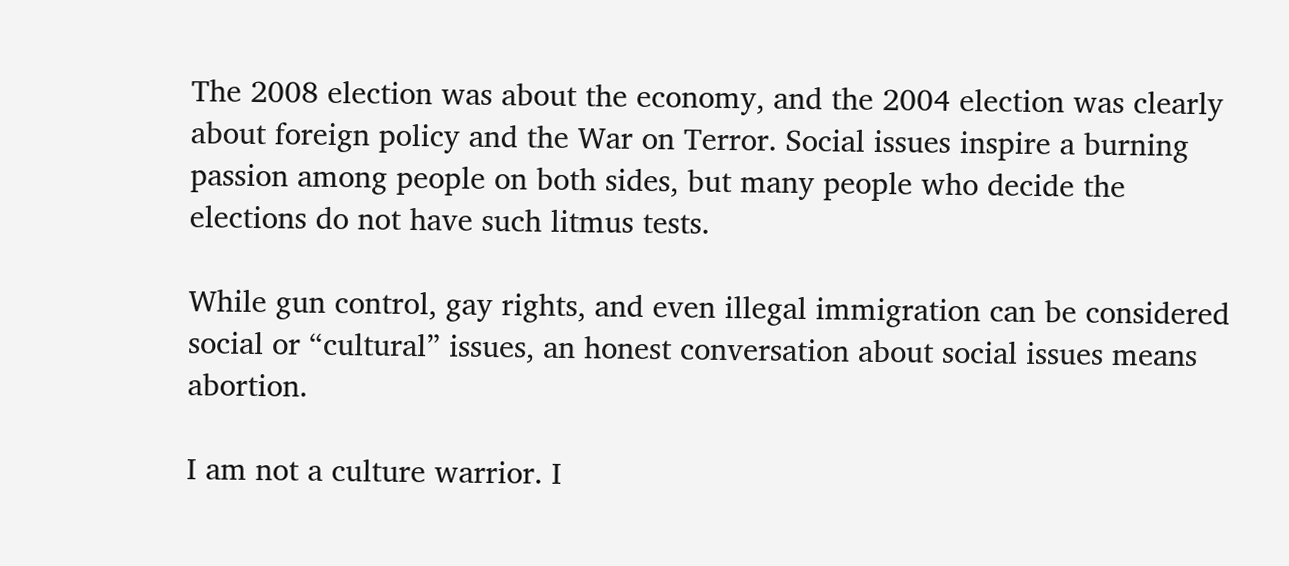The 2008 election was about the economy, and the 2004 election was clearly about foreign policy and the War on Terror. Social issues inspire a burning passion among people on both sides, but many people who decide the elections do not have such litmus tests.

While gun control, gay rights, and even illegal immigration can be considered social or “cultural” issues, an honest conversation about social issues means abortion.

I am not a culture warrior. I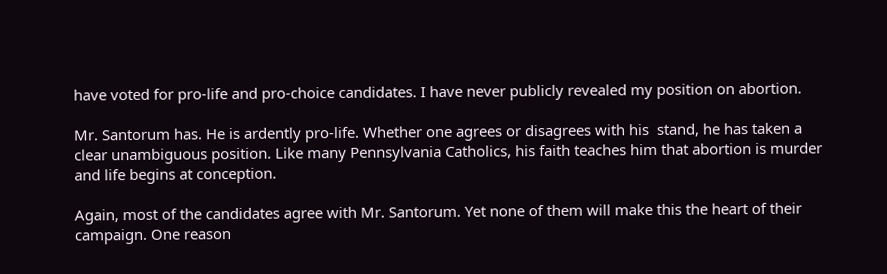have voted for pro-life and pro-choice candidates. I have never publicly revealed my position on abortion.

Mr. Santorum has. He is ardently pro-life. Whether one agrees or disagrees with his  stand, he has taken a clear unambiguous position. Like many Pennsylvania Catholics, his faith teaches him that abortion is murder and life begins at conception.

Again, most of the candidates agree with Mr. Santorum. Yet none of them will make this the heart of their campaign. One reason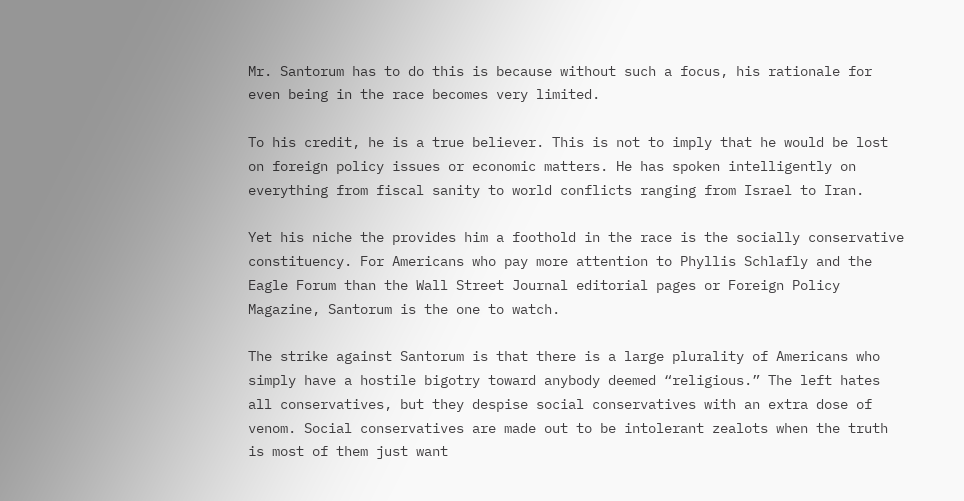Mr. Santorum has to do this is because without such a focus, his rationale for even being in the race becomes very limited.

To his credit, he is a true believer. This is not to imply that he would be lost on foreign policy issues or economic matters. He has spoken intelligently on everything from fiscal sanity to world conflicts ranging from Israel to Iran.

Yet his niche the provides him a foothold in the race is the socially conservative constituency. For Americans who pay more attention to Phyllis Schlafly and the Eagle Forum than the Wall Street Journal editorial pages or Foreign Policy Magazine, Santorum is the one to watch.

The strike against Santorum is that there is a large plurality of Americans who simply have a hostile bigotry toward anybody deemed “religious.” The left hates all conservatives, but they despise social conservatives with an extra dose of venom. Social conservatives are made out to be intolerant zealots when the truth is most of them just want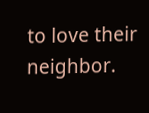to love their neighbor.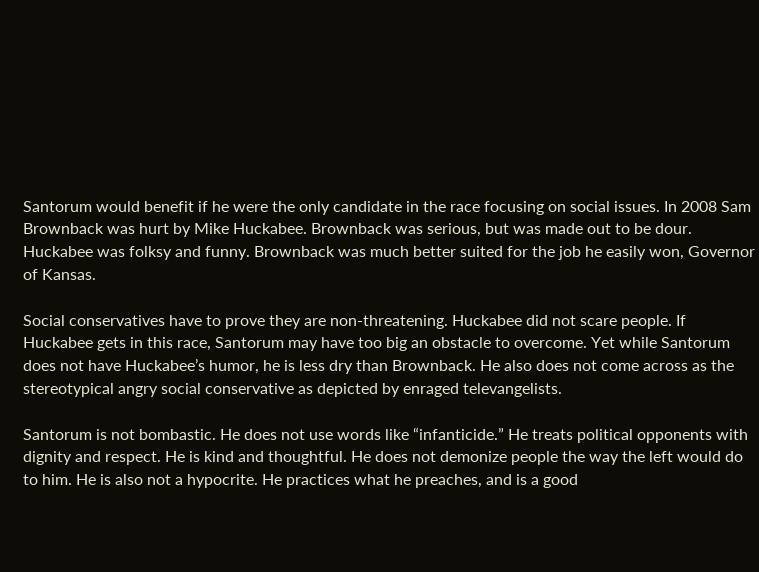Santorum would benefit if he were the only candidate in the race focusing on social issues. In 2008 Sam Brownback was hurt by Mike Huckabee. Brownback was serious, but was made out to be dour. Huckabee was folksy and funny. Brownback was much better suited for the job he easily won, Governor of Kansas.

Social conservatives have to prove they are non-threatening. Huckabee did not scare people. If Huckabee gets in this race, Santorum may have too big an obstacle to overcome. Yet while Santorum does not have Huckabee’s humor, he is less dry than Brownback. He also does not come across as the stereotypical angry social conservative as depicted by enraged televangelists.

Santorum is not bombastic. He does not use words like “infanticide.” He treats political opponents with dignity and respect. He is kind and thoughtful. He does not demonize people the way the left would do to him. He is also not a hypocrite. He practices what he preaches, and is a good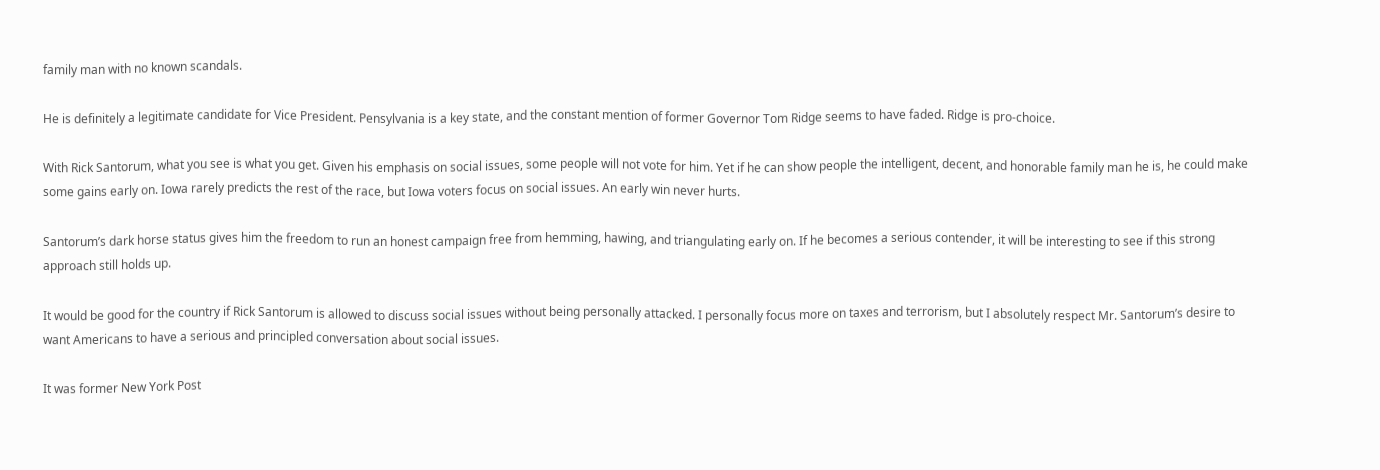family man with no known scandals.

He is definitely a legitimate candidate for Vice President. Pensylvania is a key state, and the constant mention of former Governor Tom Ridge seems to have faded. Ridge is pro-choice.

With Rick Santorum, what you see is what you get. Given his emphasis on social issues, some people will not vote for him. Yet if he can show people the intelligent, decent, and honorable family man he is, he could make some gains early on. Iowa rarely predicts the rest of the race, but Iowa voters focus on social issues. An early win never hurts.

Santorum’s dark horse status gives him the freedom to run an honest campaign free from hemming, hawing, and triangulating early on. If he becomes a serious contender, it will be interesting to see if this strong approach still holds up.

It would be good for the country if Rick Santorum is allowed to discuss social issues without being personally attacked. I personally focus more on taxes and terrorism, but I absolutely respect Mr. Santorum’s desire to want Americans to have a serious and principled conversation about social issues.

It was former New York Post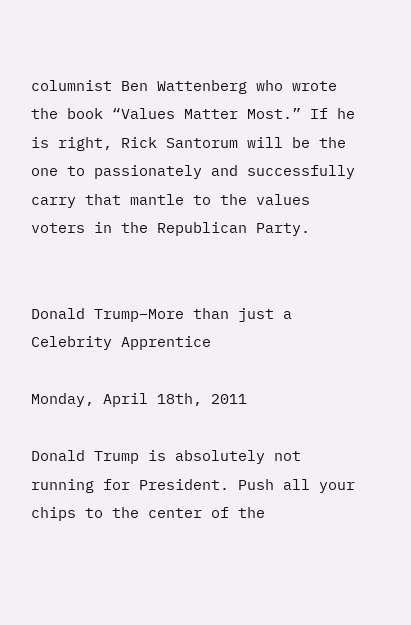columnist Ben Wattenberg who wrote the book “Values Matter Most.” If he is right, Rick Santorum will be the one to passionately and successfully carry that mantle to the values voters in the Republican Party.


Donald Trump–More than just a Celebrity Apprentice

Monday, April 18th, 2011

Donald Trump is absolutely not running for President. Push all your chips to the center of the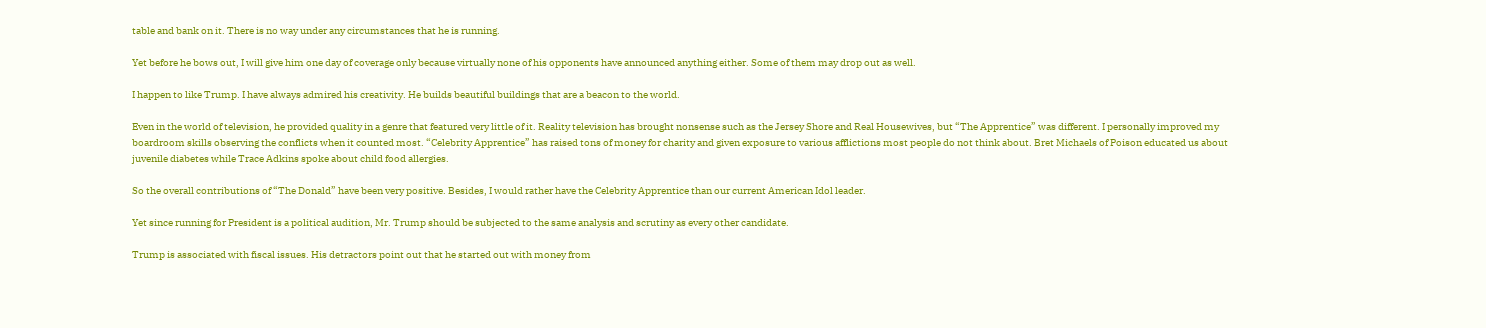table and bank on it. There is no way under any circumstances that he is running.

Yet before he bows out, I will give him one day of coverage only because virtually none of his opponents have announced anything either. Some of them may drop out as well.

I happen to like Trump. I have always admired his creativity. He builds beautiful buildings that are a beacon to the world.

Even in the world of television, he provided quality in a genre that featured very little of it. Reality television has brought nonsense such as the Jersey Shore and Real Housewives, but “The Apprentice” was different. I personally improved my boardroom skills observing the conflicts when it counted most. “Celebrity Apprentice” has raised tons of money for charity and given exposure to various afflictions most people do not think about. Bret Michaels of Poison educated us about juvenile diabetes while Trace Adkins spoke about child food allergies.

So the overall contributions of “The Donald” have been very positive. Besides, I would rather have the Celebrity Apprentice than our current American Idol leader.

Yet since running for President is a political audition, Mr. Trump should be subjected to the same analysis and scrutiny as every other candidate.

Trump is associated with fiscal issues. His detractors point out that he started out with money from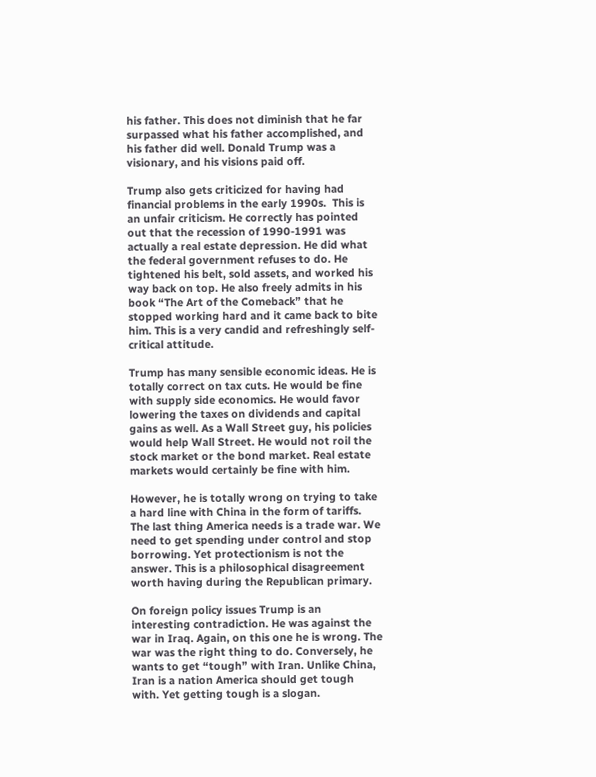his father. This does not diminish that he far surpassed what his father accomplished, and his father did well. Donald Trump was a visionary, and his visions paid off.

Trump also gets criticized for having had financial problems in the early 1990s.  This is an unfair criticism. He correctly has pointed out that the recession of 1990-1991 was actually a real estate depression. He did what the federal government refuses to do. He tightened his belt, sold assets, and worked his way back on top. He also freely admits in his book “The Art of the Comeback” that he stopped working hard and it came back to bite him. This is a very candid and refreshingly self-critical attitude.

Trump has many sensible economic ideas. He is totally correct on tax cuts. He would be fine with supply side economics. He would favor lowering the taxes on dividends and capital gains as well. As a Wall Street guy, his policies would help Wall Street. He would not roil the stock market or the bond market. Real estate markets would certainly be fine with him.

However, he is totally wrong on trying to take a hard line with China in the form of tariffs. The last thing America needs is a trade war. We need to get spending under control and stop borrowing. Yet protectionism is not the answer. This is a philosophical disagreement worth having during the Republican primary.

On foreign policy issues Trump is an interesting contradiction. He was against the war in Iraq. Again, on this one he is wrong. The war was the right thing to do. Conversely, he wants to get “tough” with Iran. Unlike China, Iran is a nation America should get tough with. Yet getting tough is a slogan.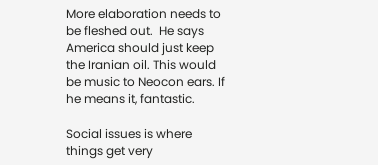More elaboration needs to be fleshed out.  He says America should just keep the Iranian oil. This would be music to Neocon ears. If he means it, fantastic.

Social issues is where things get very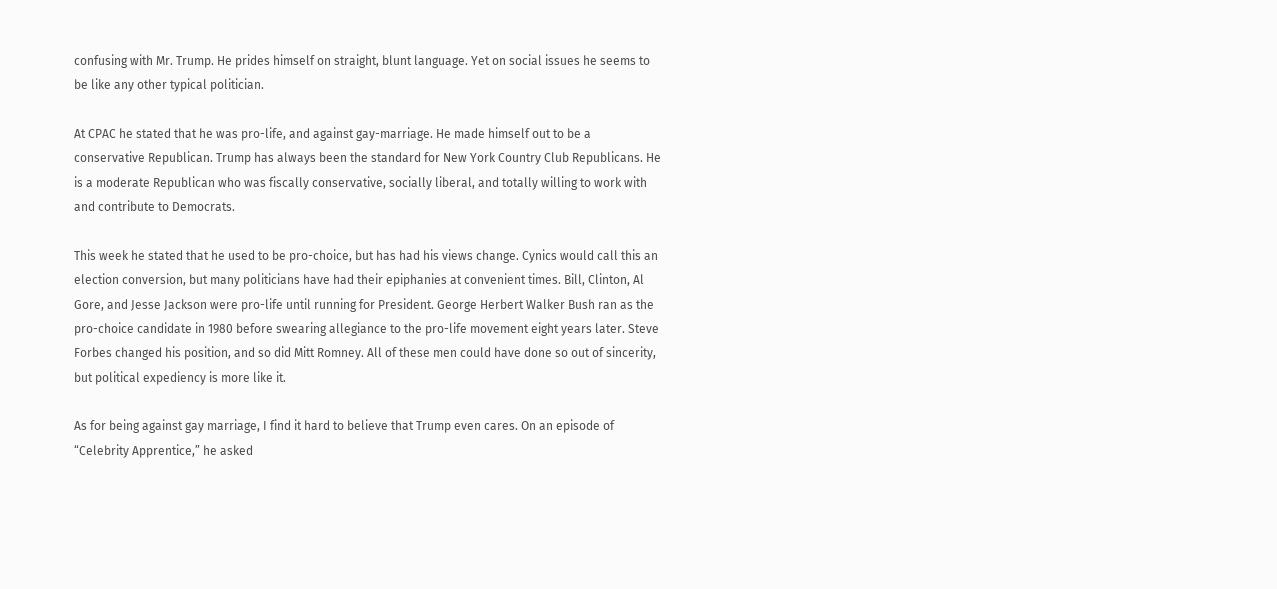confusing with Mr. Trump. He prides himself on straight, blunt language. Yet on social issues he seems to be like any other typical politician.

At CPAC he stated that he was pro-life, and against gay-marriage. He made himself out to be a conservative Republican. Trump has always been the standard for New York Country Club Republicans. He is a moderate Republican who was fiscally conservative, socially liberal, and totally willing to work with and contribute to Democrats.

This week he stated that he used to be pro-choice, but has had his views change. Cynics would call this an election conversion, but many politicians have had their epiphanies at convenient times. Bill, Clinton, Al Gore, and Jesse Jackson were pro-life until running for President. George Herbert Walker Bush ran as the pro-choice candidate in 1980 before swearing allegiance to the pro-life movement eight years later. Steve Forbes changed his position, and so did Mitt Romney. All of these men could have done so out of sincerity, but political expediency is more like it.

As for being against gay marriage, I find it hard to believe that Trump even cares. On an episode of “Celebrity Apprentice,” he asked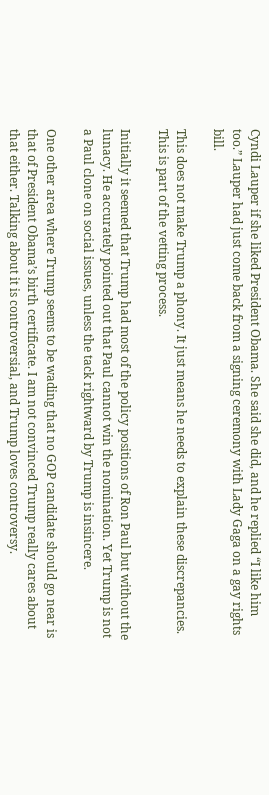Cyndi Lauper if she liked President Obama. She said she did, and he replied “I like him too.” Lauper had just come back from a signing ceremony with Lady Gaga on a gay rights bill.

This does not make Trump a phony. It just means he needs to explain these discrepancies. This is part of the vetting process.

Initially it seemed that Trump had most of the policy positions of Ron Paul but without the lunacy. He accurately pointed out that Paul cannot win the nomination. Yet Trump is not  a Paul clone on social issues, unless the tack rightward by Trump is insincere.

One other area where Trump seems to be wading that no GOP candidate should go near is that of President Obama’s birth certificate. I am not convinced Trump really cares about that either. Talking about it is controversial, and Trump loves controversy.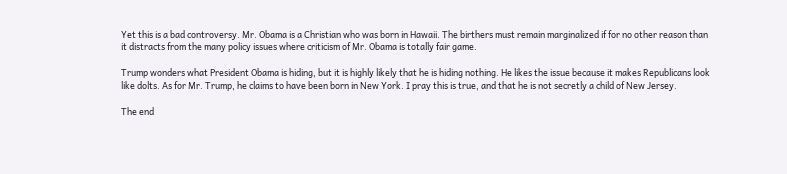Yet this is a bad controversy. Mr. Obama is a Christian who was born in Hawaii. The birthers must remain marginalized if for no other reason than it distracts from the many policy issues where criticism of Mr. Obama is totally fair game.

Trump wonders what President Obama is hiding, but it is highly likely that he is hiding nothing. He likes the issue because it makes Republicans look like dolts. As for Mr. Trump, he claims to have been born in New York. I pray this is true, and that he is not secretly a child of New Jersey.

The end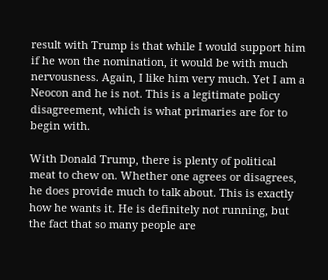result with Trump is that while I would support him if he won the nomination, it would be with much nervousness. Again, I like him very much. Yet I am a Neocon and he is not. This is a legitimate policy disagreement, which is what primaries are for to begin with.

With Donald Trump, there is plenty of political meat to chew on. Whether one agrees or disagrees, he does provide much to talk about. This is exactly how he wants it. He is definitely not running, but the fact that so many people are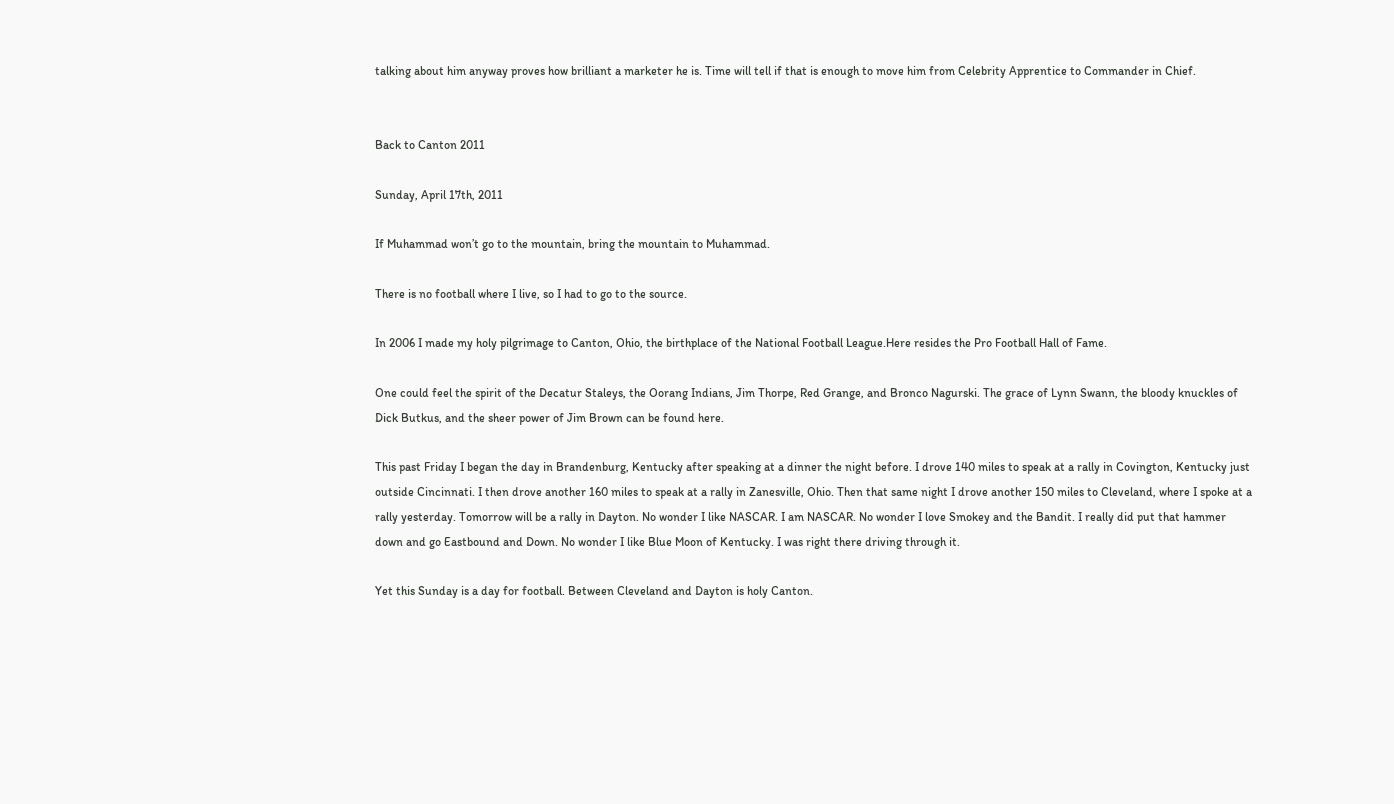talking about him anyway proves how brilliant a marketer he is. Time will tell if that is enough to move him from Celebrity Apprentice to Commander in Chief.


Back to Canton 2011

Sunday, April 17th, 2011

If Muhammad won’t go to the mountain, bring the mountain to Muhammad.

There is no football where I live, so I had to go to the source.

In 2006 I made my holy pilgrimage to Canton, Ohio, the birthplace of the National Football League.Here resides the Pro Football Hall of Fame.

One could feel the spirit of the Decatur Staleys, the Oorang Indians, Jim Thorpe, Red Grange, and Bronco Nagurski. The grace of Lynn Swann, the bloody knuckles of Dick Butkus, and the sheer power of Jim Brown can be found here.

This past Friday I began the day in Brandenburg, Kentucky after speaking at a dinner the night before. I drove 140 miles to speak at a rally in Covington, Kentucky just outside Cincinnati. I then drove another 160 miles to speak at a rally in Zanesville, Ohio. Then that same night I drove another 150 miles to Cleveland, where I spoke at a rally yesterday. Tomorrow will be a rally in Dayton. No wonder I like NASCAR. I am NASCAR. No wonder I love Smokey and the Bandit. I really did put that hammer down and go Eastbound and Down. No wonder I like Blue Moon of Kentucky. I was right there driving through it.

Yet this Sunday is a day for football. Between Cleveland and Dayton is holy Canton.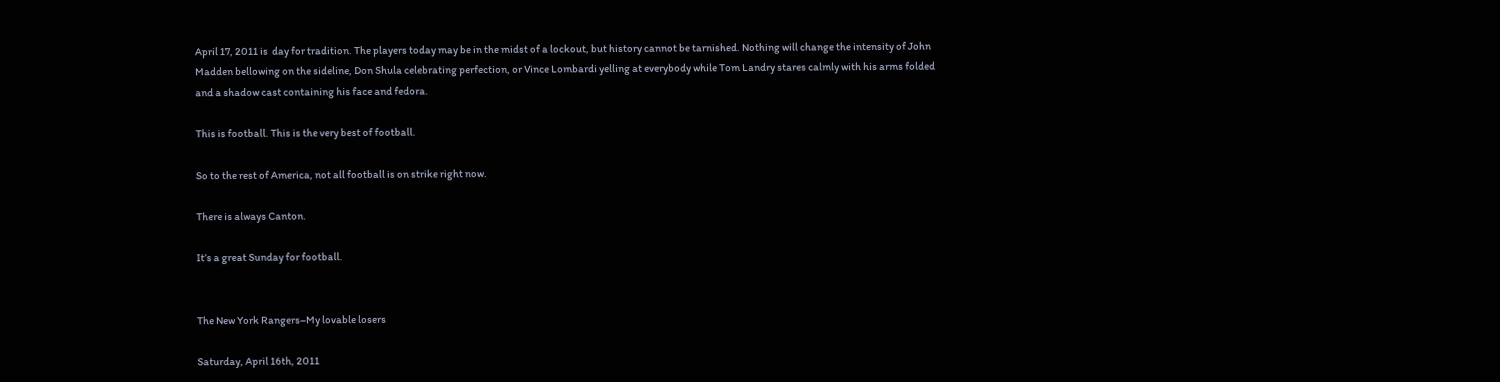April 17, 2011 is  day for tradition. The players today may be in the midst of a lockout, but history cannot be tarnished. Nothing will change the intensity of John Madden bellowing on the sideline, Don Shula celebrating perfection, or Vince Lombardi yelling at everybody while Tom Landry stares calmly with his arms folded and a shadow cast containing his face and fedora.

This is football. This is the very best of football.

So to the rest of America, not all football is on strike right now.

There is always Canton.

It’s a great Sunday for football.


The New York Rangers–My lovable losers

Saturday, April 16th, 2011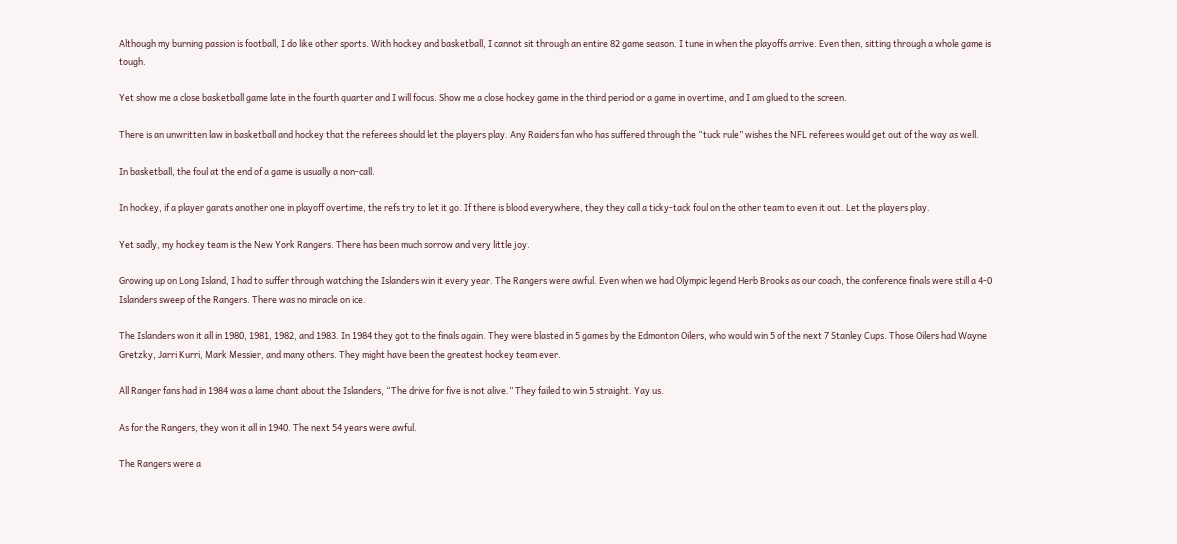Although my burning passion is football, I do like other sports. With hockey and basketball, I cannot sit through an entire 82 game season. I tune in when the playoffs arrive. Even then, sitting through a whole game is tough.

Yet show me a close basketball game late in the fourth quarter and I will focus. Show me a close hockey game in the third period or a game in overtime, and I am glued to the screen.

There is an unwritten law in basketball and hockey that the referees should let the players play. Any Raiders fan who has suffered through the “tuck rule” wishes the NFL referees would get out of the way as well.

In basketball, the foul at the end of a game is usually a non-call.

In hockey, if a player garats another one in playoff overtime, the refs try to let it go. If there is blood everywhere, they they call a ticky-tack foul on the other team to even it out. Let the players play.

Yet sadly, my hockey team is the New York Rangers. There has been much sorrow and very little joy.

Growing up on Long Island, I had to suffer through watching the Islanders win it every year. The Rangers were awful. Even when we had Olympic legend Herb Brooks as our coach, the conference finals were still a 4-0 Islanders sweep of the Rangers. There was no miracle on ice.

The Islanders won it all in 1980, 1981, 1982, and 1983. In 1984 they got to the finals again. They were blasted in 5 games by the Edmonton Oilers, who would win 5 of the next 7 Stanley Cups. Those Oilers had Wayne Gretzky, Jarri Kurri, Mark Messier, and many others. They might have been the greatest hockey team ever.

All Ranger fans had in 1984 was a lame chant about the Islanders, “The drive for five is not alive.” They failed to win 5 straight. Yay us.

As for the Rangers, they won it all in 1940. The next 54 years were awful.

The Rangers were a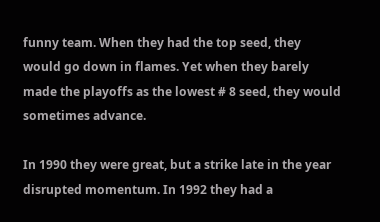funny team. When they had the top seed, they would go down in flames. Yet when they barely made the playoffs as the lowest # 8 seed, they would sometimes advance.

In 1990 they were great, but a strike late in the year disrupted momentum. In 1992 they had a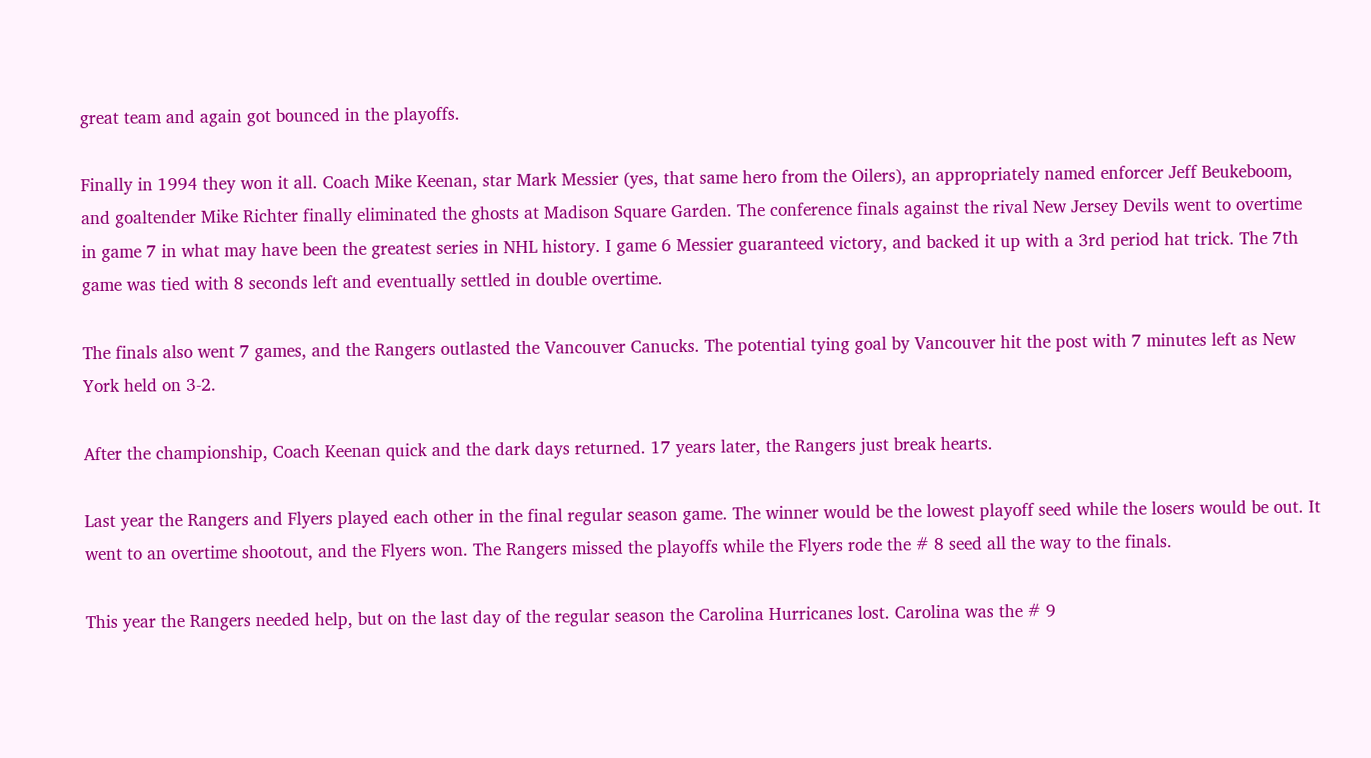great team and again got bounced in the playoffs.

Finally in 1994 they won it all. Coach Mike Keenan, star Mark Messier (yes, that same hero from the Oilers), an appropriately named enforcer Jeff Beukeboom, and goaltender Mike Richter finally eliminated the ghosts at Madison Square Garden. The conference finals against the rival New Jersey Devils went to overtime in game 7 in what may have been the greatest series in NHL history. I game 6 Messier guaranteed victory, and backed it up with a 3rd period hat trick. The 7th game was tied with 8 seconds left and eventually settled in double overtime.

The finals also went 7 games, and the Rangers outlasted the Vancouver Canucks. The potential tying goal by Vancouver hit the post with 7 minutes left as New York held on 3-2.

After the championship, Coach Keenan quick and the dark days returned. 17 years later, the Rangers just break hearts.

Last year the Rangers and Flyers played each other in the final regular season game. The winner would be the lowest playoff seed while the losers would be out. It went to an overtime shootout, and the Flyers won. The Rangers missed the playoffs while the Flyers rode the # 8 seed all the way to the finals.

This year the Rangers needed help, but on the last day of the regular season the Carolina Hurricanes lost. Carolina was the # 9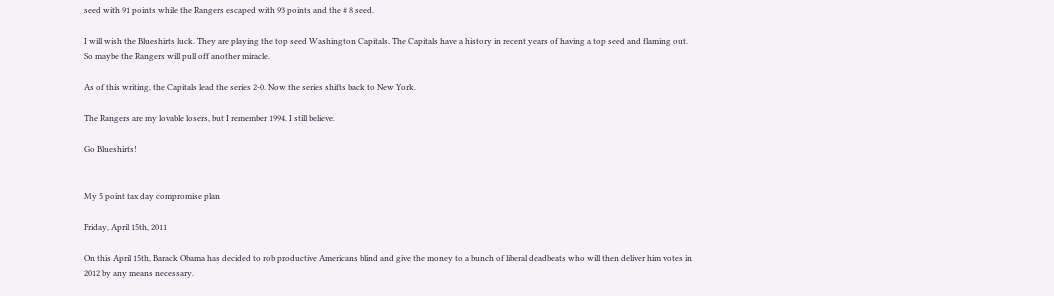seed with 91 points while the Rangers escaped with 93 points and the # 8 seed.

I will wish the Blueshirts luck. They are playing the top seed Washington Capitals. The Capitals have a history in recent years of having a top seed and flaming out. So maybe the Rangers will pull off another miracle.

As of this writing, the Capitals lead the series 2-0. Now the series shifts back to New York.

The Rangers are my lovable losers, but I remember 1994. I still believe.

Go Blueshirts!


My 5 point tax day compromise plan

Friday, April 15th, 2011

On this April 15th, Barack Obama has decided to rob productive Americans blind and give the money to a bunch of liberal deadbeats who will then deliver him votes in 2012 by any means necessary.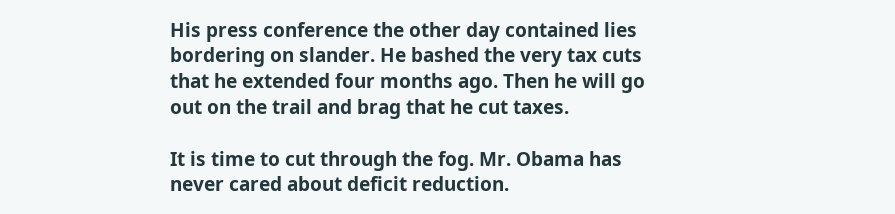His press conference the other day contained lies bordering on slander. He bashed the very tax cuts that he extended four months ago. Then he will go out on the trail and brag that he cut taxes.

It is time to cut through the fog. Mr. Obama has never cared about deficit reduction.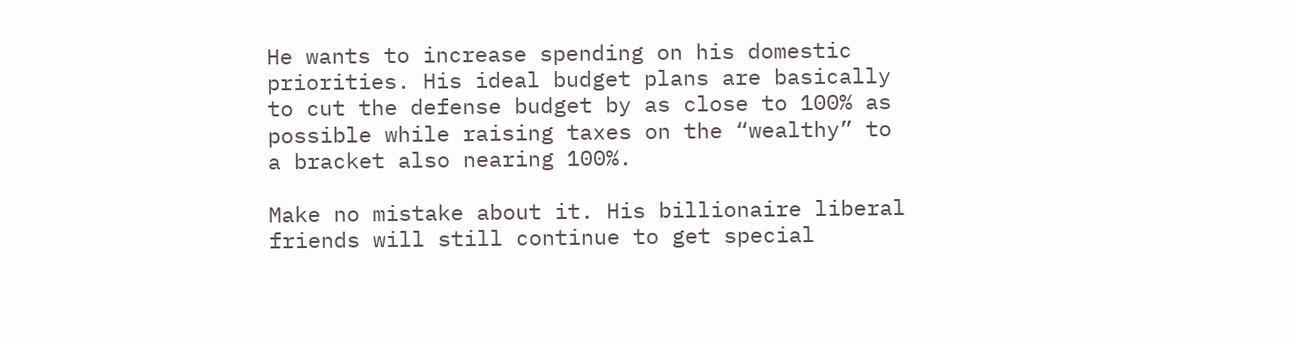He wants to increase spending on his domestic priorities. His ideal budget plans are basically to cut the defense budget by as close to 100% as possible while raising taxes on the “wealthy” to a bracket also nearing 100%.

Make no mistake about it. His billionaire liberal friends will still continue to get special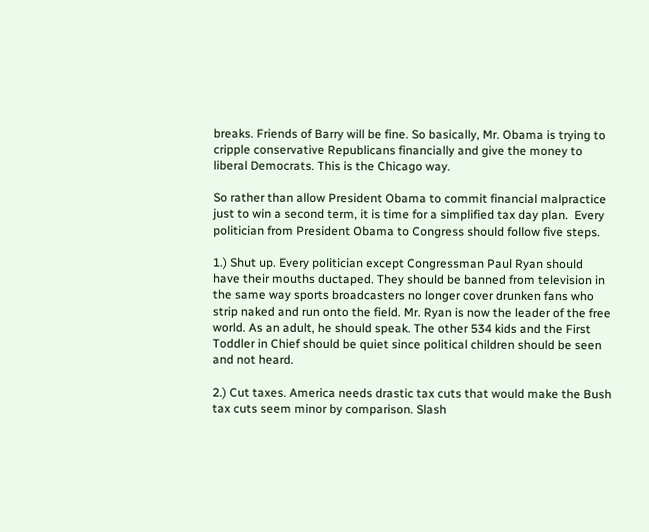breaks. Friends of Barry will be fine. So basically, Mr. Obama is trying to cripple conservative Republicans financially and give the money to liberal Democrats. This is the Chicago way.

So rather than allow President Obama to commit financial malpractice just to win a second term, it is time for a simplified tax day plan.  Every politician from President Obama to Congress should follow five steps.

1.) Shut up. Every politician except Congressman Paul Ryan should have their mouths ductaped. They should be banned from television in the same way sports broadcasters no longer cover drunken fans who strip naked and run onto the field. Mr. Ryan is now the leader of the free world. As an adult, he should speak. The other 534 kids and the First Toddler in Chief should be quiet since political children should be seen and not heard.

2.) Cut taxes. America needs drastic tax cuts that would make the Bush tax cuts seem minor by comparison. Slash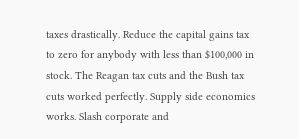taxes drastically. Reduce the capital gains tax to zero for anybody with less than $100,000 in stock. The Reagan tax cuts and the Bush tax cuts worked perfectly. Supply side economics works. Slash corporate and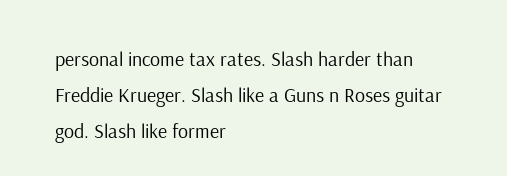personal income tax rates. Slash harder than Freddie Krueger. Slash like a Guns n Roses guitar god. Slash like former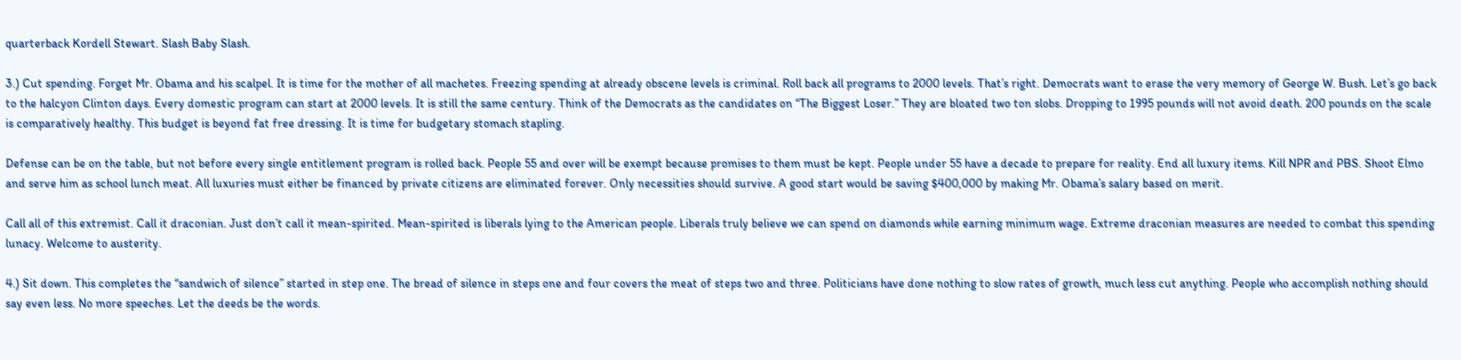quarterback Kordell Stewart. Slash Baby Slash.

3.) Cut spending. Forget Mr. Obama and his scalpel. It is time for the mother of all machetes. Freezing spending at already obscene levels is criminal. Roll back all programs to 2000 levels. That’s right. Democrats want to erase the very memory of George W. Bush. Let’s go back to the halcyon Clinton days. Every domestic program can start at 2000 levels. It is still the same century. Think of the Democrats as the candidates on “The Biggest Loser.” They are bloated two ton slobs. Dropping to 1995 pounds will not avoid death. 200 pounds on the scale is comparatively healthy. This budget is beyond fat free dressing. It is time for budgetary stomach stapling.

Defense can be on the table, but not before every single entitlement program is rolled back. People 55 and over will be exempt because promises to them must be kept. People under 55 have a decade to prepare for reality. End all luxury items. Kill NPR and PBS. Shoot Elmo and serve him as school lunch meat. All luxuries must either be financed by private citizens are eliminated forever. Only necessities should survive. A good start would be saving $400,000 by making Mr. Obama’s salary based on merit.

Call all of this extremist. Call it draconian. Just don’t call it mean-spirited. Mean-spirited is liberals lying to the American people. Liberals truly believe we can spend on diamonds while earning minimum wage. Extreme draconian measures are needed to combat this spending lunacy. Welcome to austerity.

4.) Sit down. This completes the “sandwich of silence” started in step one. The bread of silence in steps one and four covers the meat of steps two and three. Politicians have done nothing to slow rates of growth, much less cut anything. People who accomplish nothing should say even less. No more speeches. Let the deeds be the words.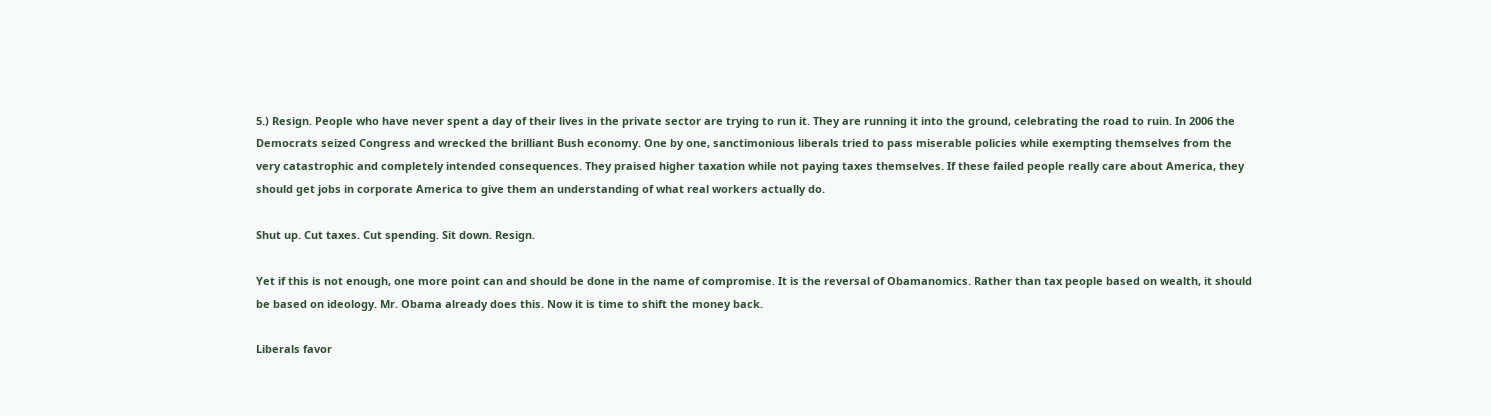5.) Resign. People who have never spent a day of their lives in the private sector are trying to run it. They are running it into the ground, celebrating the road to ruin. In 2006 the Democrats seized Congress and wrecked the brilliant Bush economy. One by one, sanctimonious liberals tried to pass miserable policies while exempting themselves from the very catastrophic and completely intended consequences. They praised higher taxation while not paying taxes themselves. If these failed people really care about America, they should get jobs in corporate America to give them an understanding of what real workers actually do.

Shut up. Cut taxes. Cut spending. Sit down. Resign.

Yet if this is not enough, one more point can and should be done in the name of compromise. It is the reversal of Obamanomics. Rather than tax people based on wealth, it should be based on ideology. Mr. Obama already does this. Now it is time to shift the money back.

Liberals favor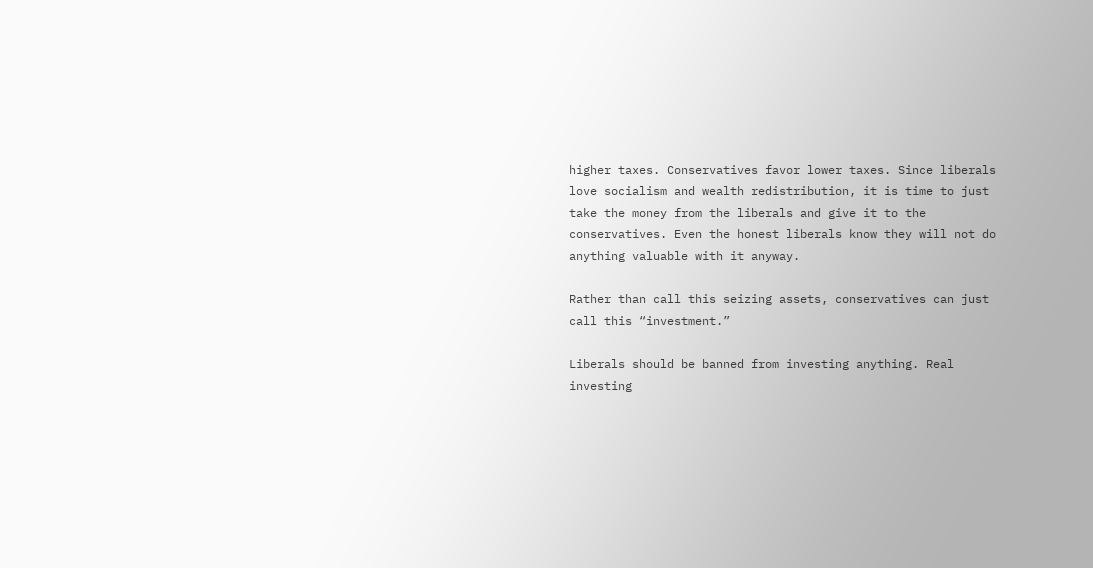higher taxes. Conservatives favor lower taxes. Since liberals love socialism and wealth redistribution, it is time to just take the money from the liberals and give it to the conservatives. Even the honest liberals know they will not do anything valuable with it anyway.

Rather than call this seizing assets, conservatives can just call this “investment.”

Liberals should be banned from investing anything. Real investing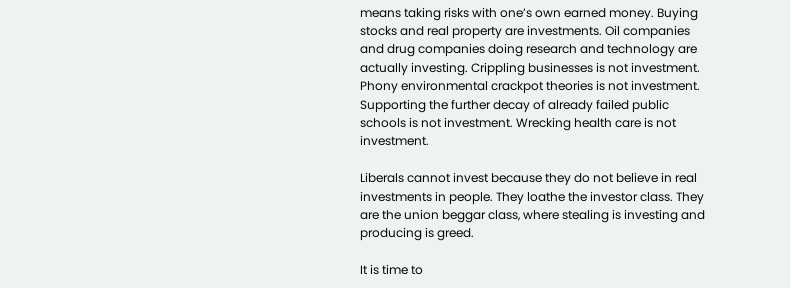means taking risks with one’s own earned money. Buying stocks and real property are investments. Oil companies and drug companies doing research and technology are actually investing. Crippling businesses is not investment. Phony environmental crackpot theories is not investment. Supporting the further decay of already failed public schools is not investment. Wrecking health care is not investment.

Liberals cannot invest because they do not believe in real investments in people. They loathe the investor class. They are the union beggar class, where stealing is investing and producing is greed.

It is time to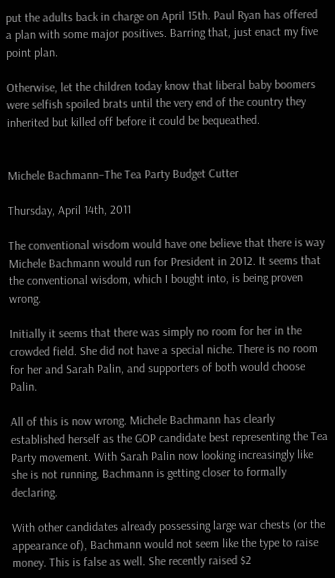put the adults back in charge on April 15th. Paul Ryan has offered a plan with some major positives. Barring that, just enact my five point plan.

Otherwise, let the children today know that liberal baby boomers were selfish spoiled brats until the very end of the country they inherited but killed off before it could be bequeathed.


Michele Bachmann–The Tea Party Budget Cutter

Thursday, April 14th, 2011

The conventional wisdom would have one believe that there is way Michele Bachmann would run for President in 2012. It seems that the conventional wisdom, which I bought into, is being proven wrong.

Initially it seems that there was simply no room for her in the crowded field. She did not have a special niche. There is no room for her and Sarah Palin, and supporters of both would choose Palin.

All of this is now wrong. Michele Bachmann has clearly established herself as the GOP candidate best representing the Tea Party movement. With Sarah Palin now looking increasingly like she is not running, Bachmann is getting closer to formally declaring.

With other candidates already possessing large war chests (or the appearance of), Bachmann would not seem like the type to raise money. This is false as well. She recently raised $2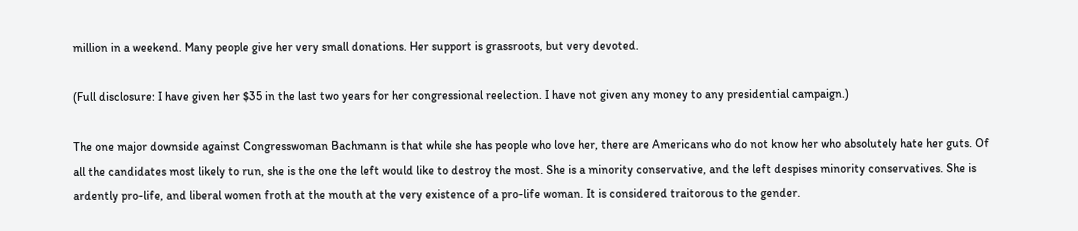million in a weekend. Many people give her very small donations. Her support is grassroots, but very devoted.

(Full disclosure: I have given her $35 in the last two years for her congressional reelection. I have not given any money to any presidential campaign.)

The one major downside against Congresswoman Bachmann is that while she has people who love her, there are Americans who do not know her who absolutely hate her guts. Of all the candidates most likely to run, she is the one the left would like to destroy the most. She is a minority conservative, and the left despises minority conservatives. She is ardently pro-life, and liberal women froth at the mouth at the very existence of a pro-life woman. It is considered traitorous to the gender.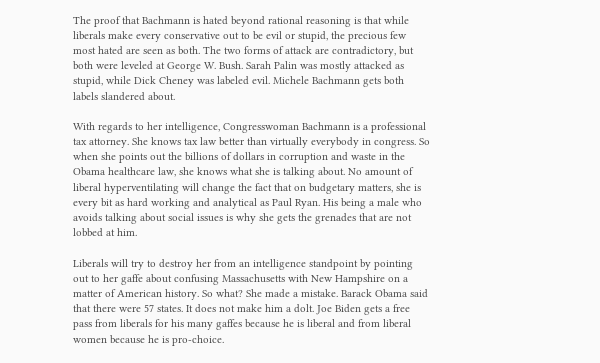The proof that Bachmann is hated beyond rational reasoning is that while liberals make every conservative out to be evil or stupid, the precious few most hated are seen as both. The two forms of attack are contradictory, but both were leveled at George W. Bush. Sarah Palin was mostly attacked as stupid, while Dick Cheney was labeled evil. Michele Bachmann gets both labels slandered about.

With regards to her intelligence, Congresswoman Bachmann is a professional tax attorney. She knows tax law better than virtually everybody in congress. So when she points out the billions of dollars in corruption and waste in the Obama healthcare law, she knows what she is talking about. No amount of liberal hyperventilating will change the fact that on budgetary matters, she is every bit as hard working and analytical as Paul Ryan. His being a male who avoids talking about social issues is why she gets the grenades that are not lobbed at him.

Liberals will try to destroy her from an intelligence standpoint by pointing out to her gaffe about confusing Massachusetts with New Hampshire on a matter of American history. So what? She made a mistake. Barack Obama said that there were 57 states. It does not make him a dolt. Joe Biden gets a free pass from liberals for his many gaffes because he is liberal and from liberal women because he is pro-choice.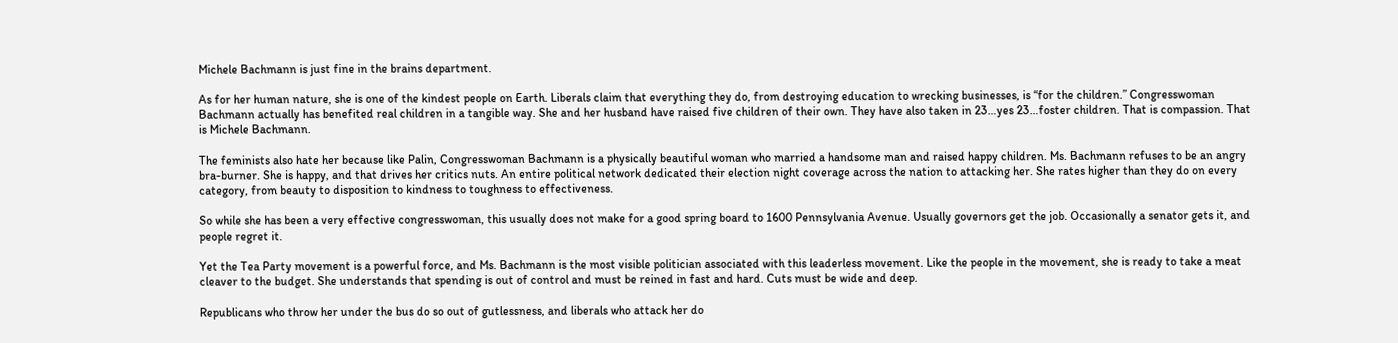Michele Bachmann is just fine in the brains department.

As for her human nature, she is one of the kindest people on Earth. Liberals claim that everything they do, from destroying education to wrecking businesses, is “for the children.” Congresswoman Bachmann actually has benefited real children in a tangible way. She and her husband have raised five children of their own. They have also taken in 23…yes 23…foster children. That is compassion. That is Michele Bachmann.

The feminists also hate her because like Palin, Congresswoman Bachmann is a physically beautiful woman who married a handsome man and raised happy children. Ms. Bachmann refuses to be an angry bra-burner. She is happy, and that drives her critics nuts. An entire political network dedicated their election night coverage across the nation to attacking her. She rates higher than they do on every category, from beauty to disposition to kindness to toughness to effectiveness.

So while she has been a very effective congresswoman, this usually does not make for a good spring board to 1600 Pennsylvania Avenue. Usually governors get the job. Occasionally a senator gets it, and people regret it.

Yet the Tea Party movement is a powerful force, and Ms. Bachmann is the most visible politician associated with this leaderless movement. Like the people in the movement, she is ready to take a meat cleaver to the budget. She understands that spending is out of control and must be reined in fast and hard. Cuts must be wide and deep.

Republicans who throw her under the bus do so out of gutlessness, and liberals who attack her do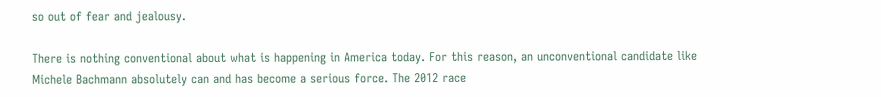so out of fear and jealousy.

There is nothing conventional about what is happening in America today. For this reason, an unconventional candidate like Michele Bachmann absolutely can and has become a serious force. The 2012 race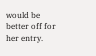would be better off for her entry.